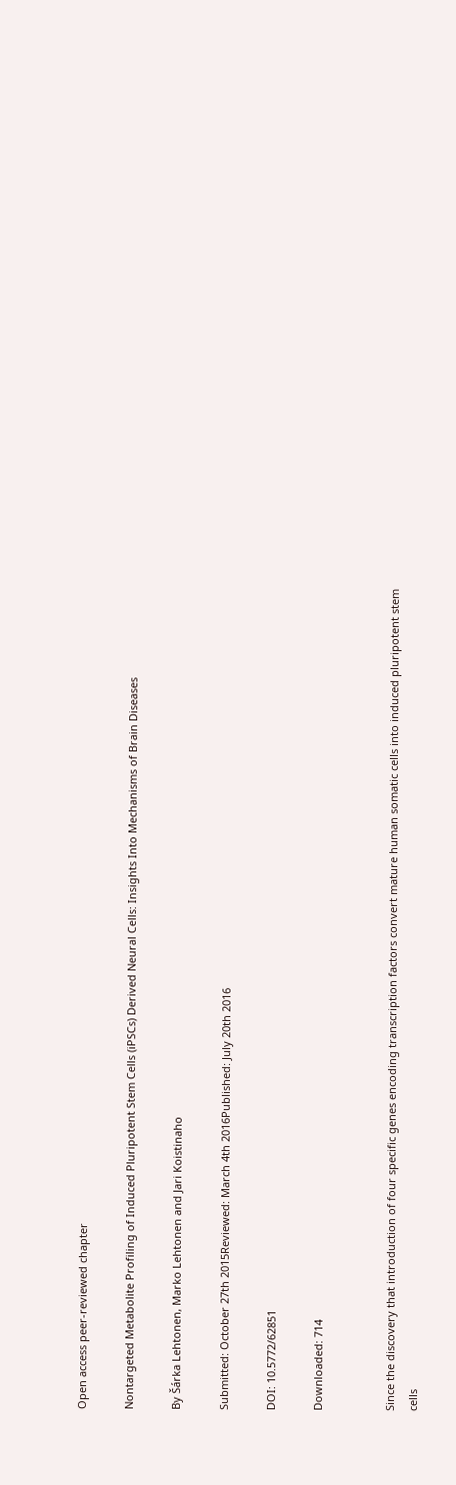Open access peer-reviewed chapter

Nontargeted Metabolite Profiling of Induced Pluripotent Stem Cells (iPSCs) Derived Neural Cells: Insights Into Mechanisms of Brain Diseases

By Šárka Lehtonen, Marko Lehtonen and Jari Koistinaho

Submitted: October 27th 2015Reviewed: March 4th 2016Published: July 20th 2016

DOI: 10.5772/62851

Downloaded: 714


Since the discovery that introduction of four specific genes encoding transcription factors convert mature human somatic cells into induced pluripotent stem cells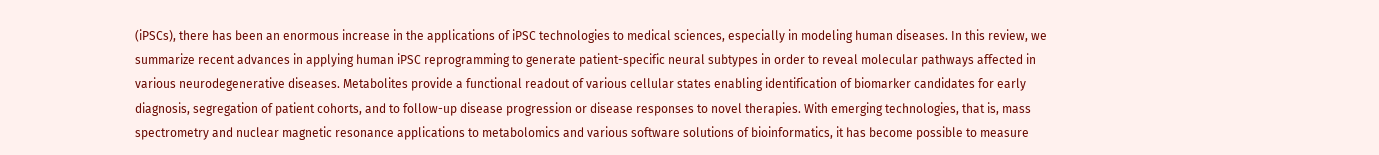(iPSCs), there has been an enormous increase in the applications of iPSC technologies to medical sciences, especially in modeling human diseases. In this review, we summarize recent advances in applying human iPSC reprogramming to generate patient-specific neural subtypes in order to reveal molecular pathways affected in various neurodegenerative diseases. Metabolites provide a functional readout of various cellular states enabling identification of biomarker candidates for early diagnosis, segregation of patient cohorts, and to follow-up disease progression or disease responses to novel therapies. With emerging technologies, that is, mass spectrometry and nuclear magnetic resonance applications to metabolomics and various software solutions of bioinformatics, it has become possible to measure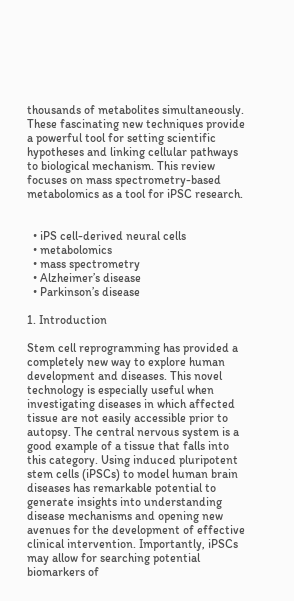thousands of metabolites simultaneously. These fascinating new techniques provide a powerful tool for setting scientific hypotheses and linking cellular pathways to biological mechanism. This review focuses on mass spectrometry-based metabolomics as a tool for iPSC research.


  • iPS cell-derived neural cells
  • metabolomics
  • mass spectrometry
  • Alzheimer’s disease
  • Parkinson’s disease

1. Introduction

Stem cell reprogramming has provided a completely new way to explore human development and diseases. This novel technology is especially useful when investigating diseases in which affected tissue are not easily accessible prior to autopsy. The central nervous system is a good example of a tissue that falls into this category. Using induced pluripotent stem cells (iPSCs) to model human brain diseases has remarkable potential to generate insights into understanding disease mechanisms and opening new avenues for the development of effective clinical intervention. Importantly, iPSCs may allow for searching potential biomarkers of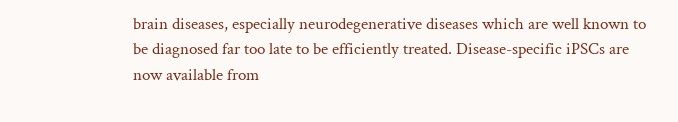brain diseases, especially neurodegenerative diseases which are well known to be diagnosed far too late to be efficiently treated. Disease-specific iPSCs are now available from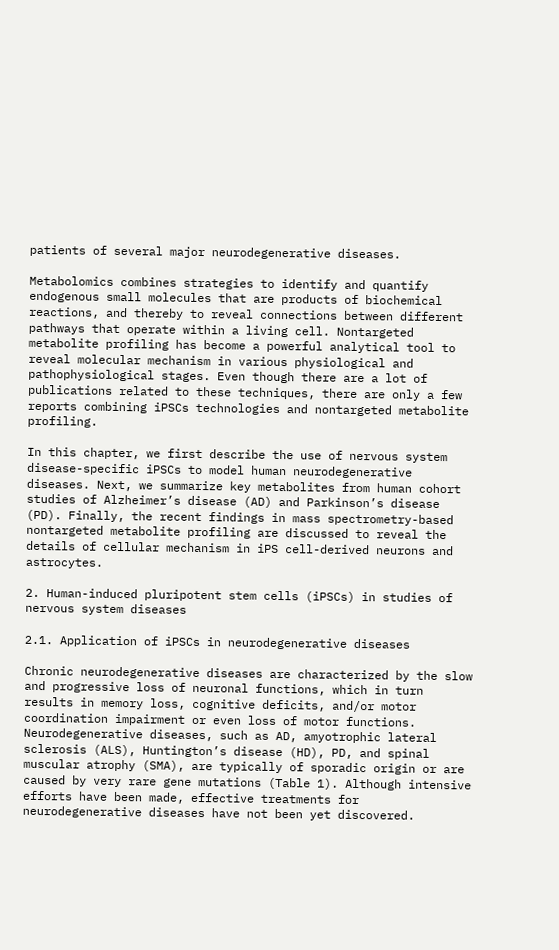patients of several major neurodegenerative diseases.

Metabolomics combines strategies to identify and quantify endogenous small molecules that are products of biochemical reactions, and thereby to reveal connections between different pathways that operate within a living cell. Nontargeted metabolite profiling has become a powerful analytical tool to reveal molecular mechanism in various physiological and pathophysiological stages. Even though there are a lot of publications related to these techniques, there are only a few reports combining iPSCs technologies and nontargeted metabolite profiling.

In this chapter, we first describe the use of nervous system disease-specific iPSCs to model human neurodegenerative diseases. Next, we summarize key metabolites from human cohort studies of Alzheimer’s disease (AD) and Parkinson’s disease (PD). Finally, the recent findings in mass spectrometry-based nontargeted metabolite profiling are discussed to reveal the details of cellular mechanism in iPS cell-derived neurons and astrocytes.

2. Human-induced pluripotent stem cells (iPSCs) in studies of nervous system diseases

2.1. Application of iPSCs in neurodegenerative diseases

Chronic neurodegenerative diseases are characterized by the slow and progressive loss of neuronal functions, which in turn results in memory loss, cognitive deficits, and/or motor coordination impairment or even loss of motor functions. Neurodegenerative diseases, such as AD, amyotrophic lateral sclerosis (ALS), Huntington’s disease (HD), PD, and spinal muscular atrophy (SMA), are typically of sporadic origin or are caused by very rare gene mutations (Table 1). Although intensive efforts have been made, effective treatments for neurodegenerative diseases have not been yet discovered.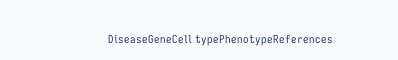DiseaseGeneCell typePhenotypeReferences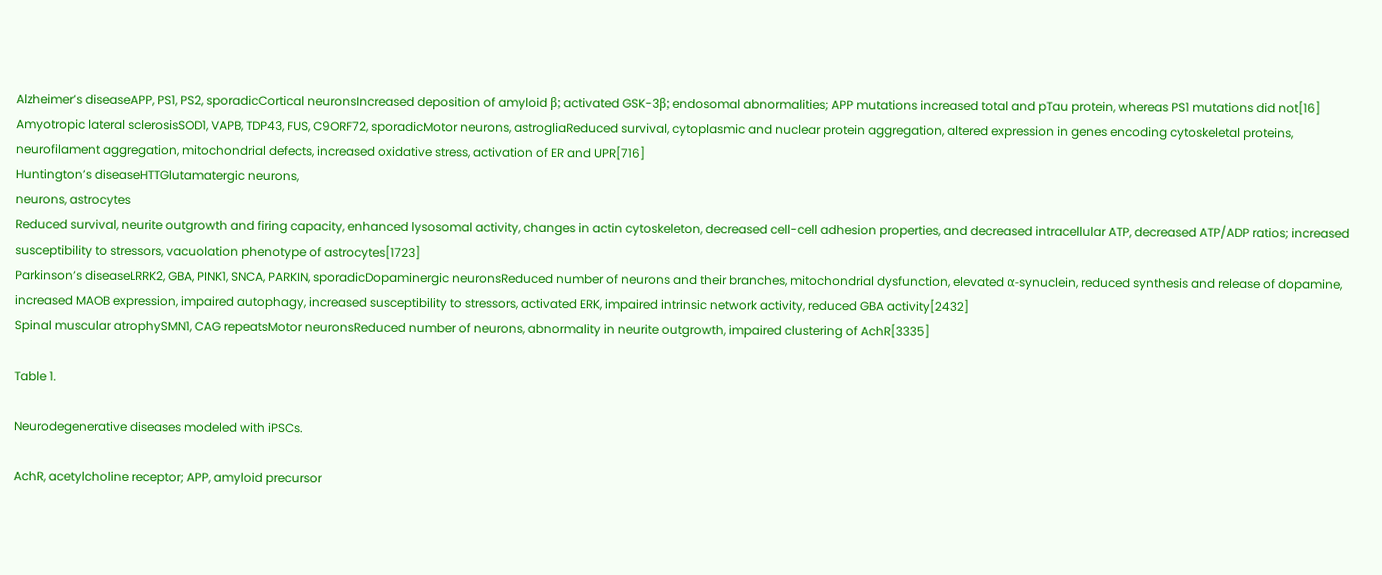Alzheimer’s diseaseAPP, PS1, PS2, sporadicCortical neuronsIncreased deposition of amyloid β; activated GSK-3β; endosomal abnormalities; APP mutations increased total and pTau protein, whereas PS1 mutations did not[16]
Amyotropic lateral sclerosisSOD1, VAPB, TDP43, FUS, C9ORF72, sporadicMotor neurons, astrogliaReduced survival, cytoplasmic and nuclear protein aggregation, altered expression in genes encoding cytoskeletal proteins, neurofilament aggregation, mitochondrial defects, increased oxidative stress, activation of ER and UPR[716]
Huntington’s diseaseHTTGlutamatergic neurons,
neurons, astrocytes
Reduced survival, neurite outgrowth and firing capacity, enhanced lysosomal activity, changes in actin cytoskeleton, decreased cell-cell adhesion properties, and decreased intracellular ATP, decreased ATP/ADP ratios; increased susceptibility to stressors, vacuolation phenotype of astrocytes[1723]
Parkinson’s diseaseLRRK2, GBA, PINK1, SNCA, PARKIN, sporadicDopaminergic neuronsReduced number of neurons and their branches, mitochondrial dysfunction, elevated α-synuclein, reduced synthesis and release of dopamine, increased MAOB expression, impaired autophagy, increased susceptibility to stressors, activated ERK, impaired intrinsic network activity, reduced GBA activity[2432]
Spinal muscular atrophySMN1, CAG repeatsMotor neuronsReduced number of neurons, abnormality in neurite outgrowth, impaired clustering of AchR[3335]

Table 1.

Neurodegenerative diseases modeled with iPSCs.

AchR, acetylcholine receptor; APP, amyloid precursor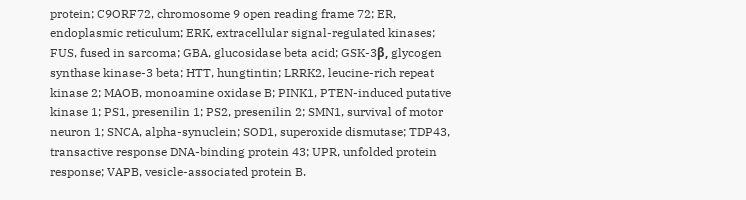protein; C9ORF72, chromosome 9 open reading frame 72; ER, endoplasmic reticulum; ERK, extracellular signal-regulated kinases; FUS, fused in sarcoma; GBA, glucosidase beta acid; GSK-3β, glycogen synthase kinase-3 beta; HTT, hungtintin; LRRK2, leucine-rich repeat kinase 2; MAOB, monoamine oxidase B; PINK1, PTEN-induced putative kinase 1; PS1, presenilin 1; PS2, presenilin 2; SMN1, survival of motor neuron 1; SNCA, alpha-synuclein; SOD1, superoxide dismutase; TDP43, transactive response DNA-binding protein 43; UPR, unfolded protein response; VAPB, vesicle-associated protein B.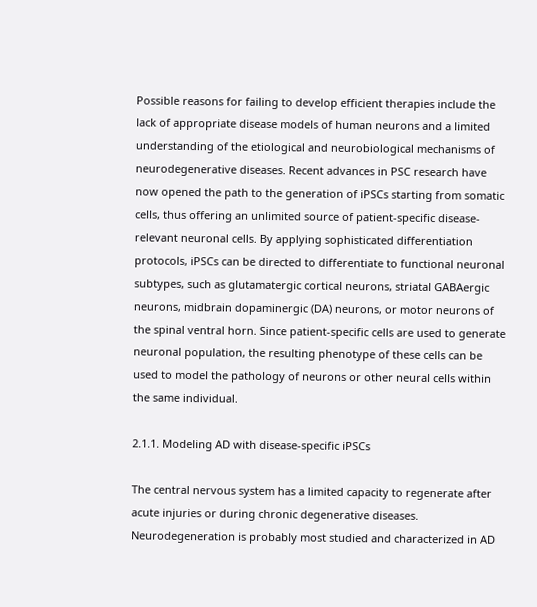Possible reasons for failing to develop efficient therapies include the lack of appropriate disease models of human neurons and a limited understanding of the etiological and neurobiological mechanisms of neurodegenerative diseases. Recent advances in PSC research have now opened the path to the generation of iPSCs starting from somatic cells, thus offering an unlimited source of patient-specific disease-relevant neuronal cells. By applying sophisticated differentiation protocols, iPSCs can be directed to differentiate to functional neuronal subtypes, such as glutamatergic cortical neurons, striatal GABAergic neurons, midbrain dopaminergic (DA) neurons, or motor neurons of the spinal ventral horn. Since patient-specific cells are used to generate neuronal population, the resulting phenotype of these cells can be used to model the pathology of neurons or other neural cells within the same individual.

2.1.1. Modeling AD with disease-specific iPSCs

The central nervous system has a limited capacity to regenerate after acute injuries or during chronic degenerative diseases. Neurodegeneration is probably most studied and characterized in AD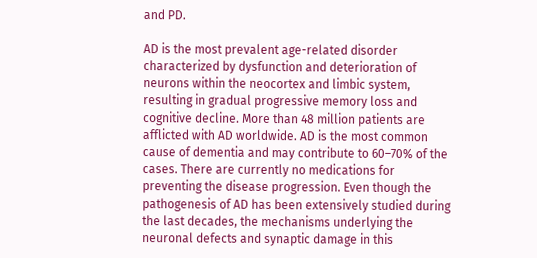and PD.

AD is the most prevalent age-related disorder characterized by dysfunction and deterioration of neurons within the neocortex and limbic system, resulting in gradual progressive memory loss and cognitive decline. More than 48 million patients are afflicted with AD worldwide. AD is the most common cause of dementia and may contribute to 60–70% of the cases. There are currently no medications for preventing the disease progression. Even though the pathogenesis of AD has been extensively studied during the last decades, the mechanisms underlying the neuronal defects and synaptic damage in this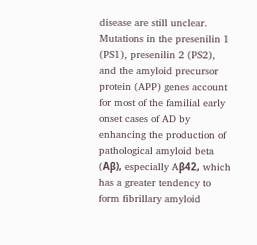disease are still unclear. Mutations in the presenilin 1 (PS1), presenilin 2 (PS2), and the amyloid precursor protein (APP) genes account for most of the familial early onset cases of AD by enhancing the production of pathological amyloid beta (Aβ), especially Aβ42, which has a greater tendency to form fibrillary amyloid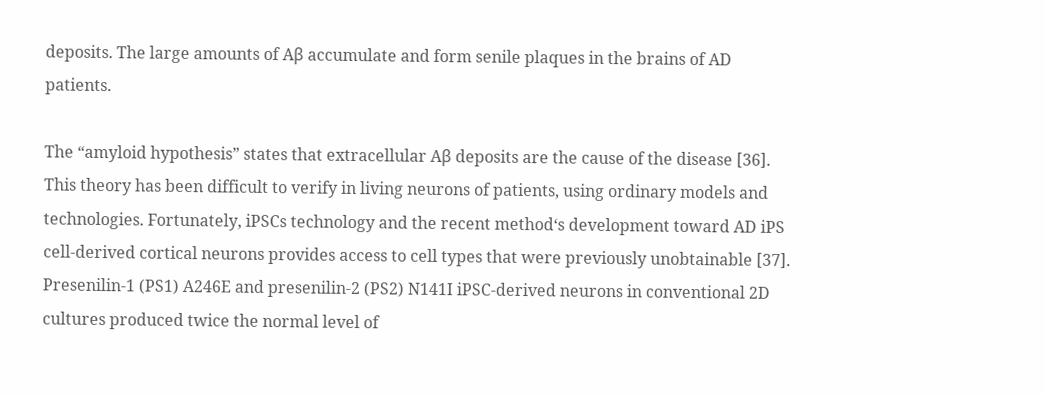deposits. The large amounts of Aβ accumulate and form senile plaques in the brains of AD patients.

The “amyloid hypothesis” states that extracellular Aβ deposits are the cause of the disease [36]. This theory has been difficult to verify in living neurons of patients, using ordinary models and technologies. Fortunately, iPSCs technology and the recent method‘s development toward AD iPS cell-derived cortical neurons provides access to cell types that were previously unobtainable [37]. Presenilin-1 (PS1) A246E and presenilin-2 (PS2) N141I iPSC-derived neurons in conventional 2D cultures produced twice the normal level of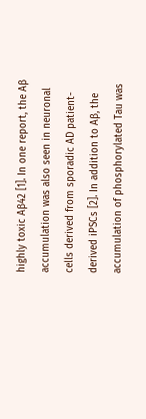highly toxic Aβ42 [1]. In one report, the Aβ accumulation was also seen in neuronal cells derived from sporadic AD patient-derived iPSCs [2]. In addition to Aβ, the accumulation of phosphorylated Tau was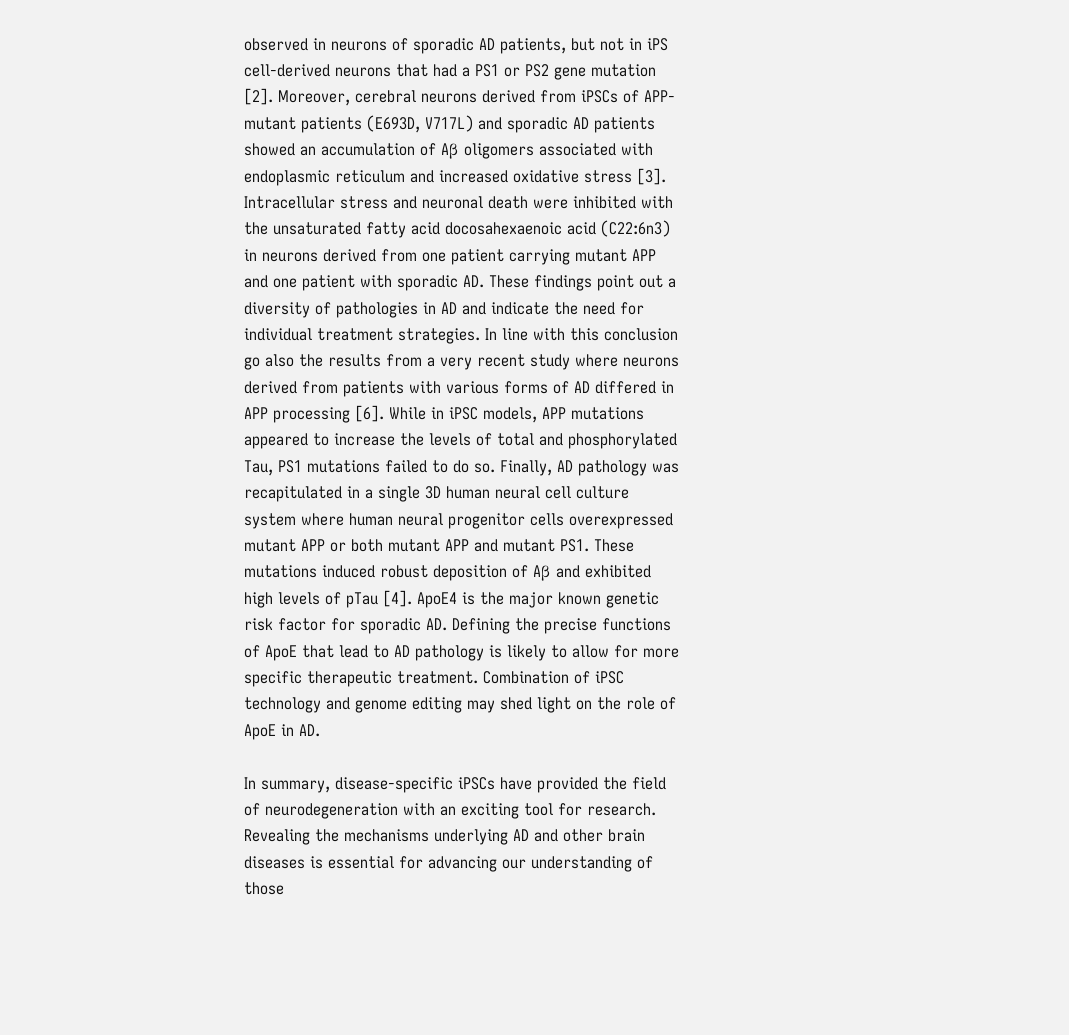observed in neurons of sporadic AD patients, but not in iPS cell-derived neurons that had a PS1 or PS2 gene mutation [2]. Moreover, cerebral neurons derived from iPSCs of APP-mutant patients (E693D, V717L) and sporadic AD patients showed an accumulation of Aβ oligomers associated with endoplasmic reticulum and increased oxidative stress [3]. Intracellular stress and neuronal death were inhibited with the unsaturated fatty acid docosahexaenoic acid (C22:6n3) in neurons derived from one patient carrying mutant APP and one patient with sporadic AD. These findings point out a diversity of pathologies in AD and indicate the need for individual treatment strategies. In line with this conclusion go also the results from a very recent study where neurons derived from patients with various forms of AD differed in APP processing [6]. While in iPSC models, APP mutations appeared to increase the levels of total and phosphorylated Tau, PS1 mutations failed to do so. Finally, AD pathology was recapitulated in a single 3D human neural cell culture system where human neural progenitor cells overexpressed mutant APP or both mutant APP and mutant PS1. These mutations induced robust deposition of Aβ and exhibited high levels of pTau [4]. ApoE4 is the major known genetic risk factor for sporadic AD. Defining the precise functions of ApoE that lead to AD pathology is likely to allow for more specific therapeutic treatment. Combination of iPSC technology and genome editing may shed light on the role of ApoE in AD.

In summary, disease-specific iPSCs have provided the field of neurodegeneration with an exciting tool for research. Revealing the mechanisms underlying AD and other brain diseases is essential for advancing our understanding of those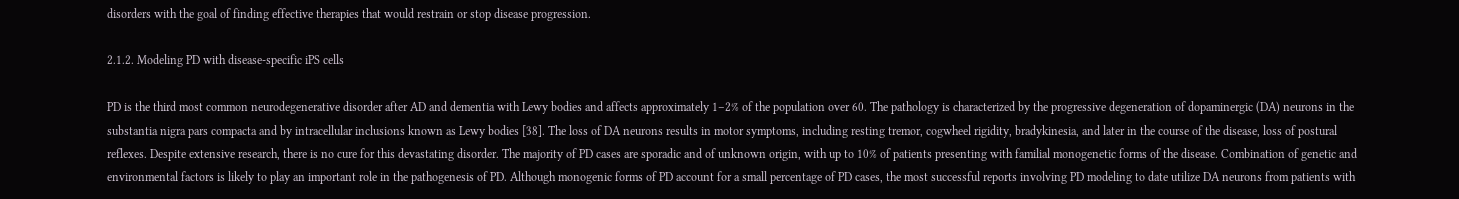disorders with the goal of finding effective therapies that would restrain or stop disease progression.

2.1.2. Modeling PD with disease-specific iPS cells

PD is the third most common neurodegenerative disorder after AD and dementia with Lewy bodies and affects approximately 1–2% of the population over 60. The pathology is characterized by the progressive degeneration of dopaminergic (DA) neurons in the substantia nigra pars compacta and by intracellular inclusions known as Lewy bodies [38]. The loss of DA neurons results in motor symptoms, including resting tremor, cogwheel rigidity, bradykinesia, and later in the course of the disease, loss of postural reflexes. Despite extensive research, there is no cure for this devastating disorder. The majority of PD cases are sporadic and of unknown origin, with up to 10% of patients presenting with familial monogenetic forms of the disease. Combination of genetic and environmental factors is likely to play an important role in the pathogenesis of PD. Although monogenic forms of PD account for a small percentage of PD cases, the most successful reports involving PD modeling to date utilize DA neurons from patients with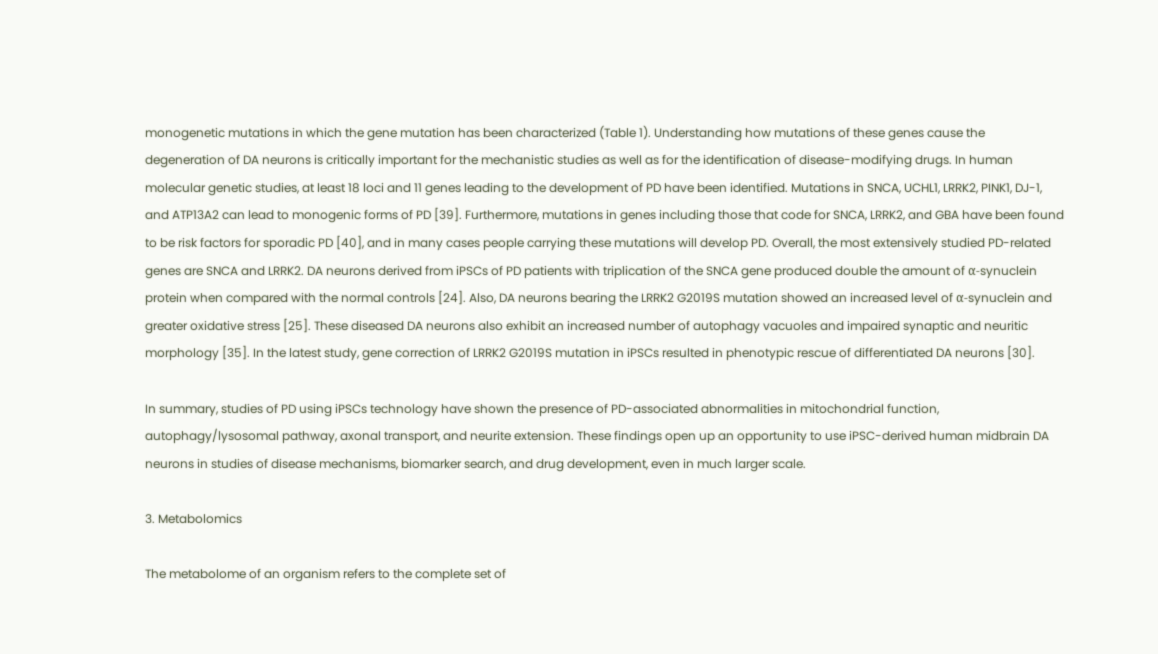monogenetic mutations in which the gene mutation has been characterized (Table 1). Understanding how mutations of these genes cause the degeneration of DA neurons is critically important for the mechanistic studies as well as for the identification of disease-modifying drugs. In human molecular genetic studies, at least 18 loci and 11 genes leading to the development of PD have been identified. Mutations in SNCA, UCHL1, LRRK2, PINK1, DJ-1, and ATP13A2 can lead to monogenic forms of PD [39]. Furthermore, mutations in genes including those that code for SNCA, LRRK2, and GBA have been found to be risk factors for sporadic PD [40], and in many cases people carrying these mutations will develop PD. Overall, the most extensively studied PD-related genes are SNCA and LRRK2. DA neurons derived from iPSCs of PD patients with triplication of the SNCA gene produced double the amount of α-synuclein protein when compared with the normal controls [24]. Also, DA neurons bearing the LRRK2 G2019S mutation showed an increased level of α-synuclein and greater oxidative stress [25]. These diseased DA neurons also exhibit an increased number of autophagy vacuoles and impaired synaptic and neuritic morphology [35]. In the latest study, gene correction of LRRK2 G2019S mutation in iPSCs resulted in phenotypic rescue of differentiated DA neurons [30].

In summary, studies of PD using iPSCs technology have shown the presence of PD-associated abnormalities in mitochondrial function, autophagy/lysosomal pathway, axonal transport, and neurite extension. These findings open up an opportunity to use iPSC-derived human midbrain DA neurons in studies of disease mechanisms, biomarker search, and drug development, even in much larger scale.

3. Metabolomics

The metabolome of an organism refers to the complete set of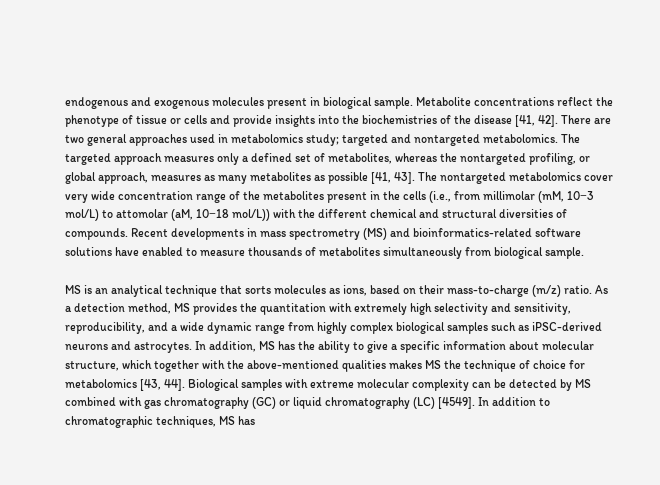endogenous and exogenous molecules present in biological sample. Metabolite concentrations reflect the phenotype of tissue or cells and provide insights into the biochemistries of the disease [41, 42]. There are two general approaches used in metabolomics study; targeted and nontargeted metabolomics. The targeted approach measures only a defined set of metabolites, whereas the nontargeted profiling, or global approach, measures as many metabolites as possible [41, 43]. The nontargeted metabolomics cover very wide concentration range of the metabolites present in the cells (i.e., from millimolar (mM, 10−3 mol/L) to attomolar (aM, 10−18 mol/L)) with the different chemical and structural diversities of compounds. Recent developments in mass spectrometry (MS) and bioinformatics-related software solutions have enabled to measure thousands of metabolites simultaneously from biological sample.

MS is an analytical technique that sorts molecules as ions, based on their mass-to-charge (m/z) ratio. As a detection method, MS provides the quantitation with extremely high selectivity and sensitivity, reproducibility, and a wide dynamic range from highly complex biological samples such as iPSC-derived neurons and astrocytes. In addition, MS has the ability to give a specific information about molecular structure, which together with the above-mentioned qualities makes MS the technique of choice for metabolomics [43, 44]. Biological samples with extreme molecular complexity can be detected by MS combined with gas chromatography (GC) or liquid chromatography (LC) [4549]. In addition to chromatographic techniques, MS has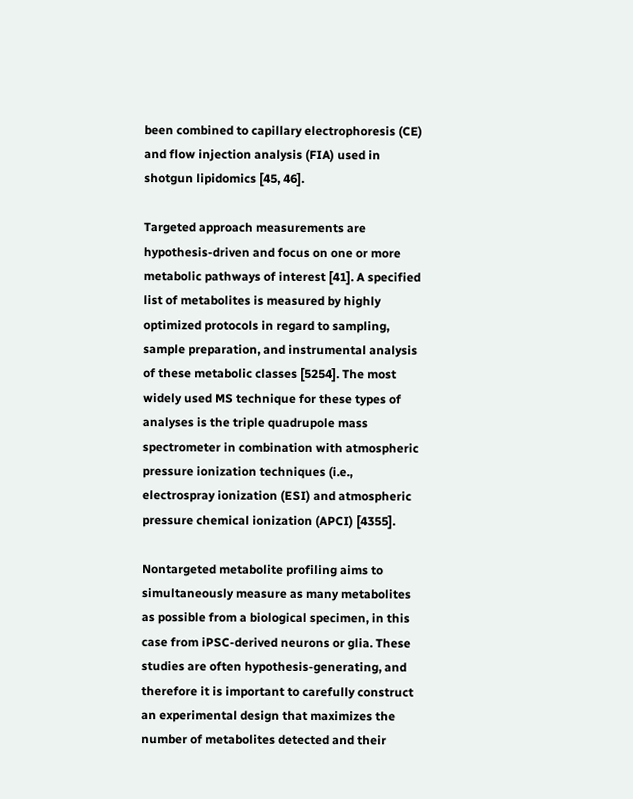been combined to capillary electrophoresis (CE) and flow injection analysis (FIA) used in shotgun lipidomics [45, 46].

Targeted approach measurements are hypothesis-driven and focus on one or more metabolic pathways of interest [41]. A specified list of metabolites is measured by highly optimized protocols in regard to sampling, sample preparation, and instrumental analysis of these metabolic classes [5254]. The most widely used MS technique for these types of analyses is the triple quadrupole mass spectrometer in combination with atmospheric pressure ionization techniques (i.e., electrospray ionization (ESI) and atmospheric pressure chemical ionization (APCI) [4355].

Nontargeted metabolite profiling aims to simultaneously measure as many metabolites as possible from a biological specimen, in this case from iPSC-derived neurons or glia. These studies are often hypothesis-generating, and therefore it is important to carefully construct an experimental design that maximizes the number of metabolites detected and their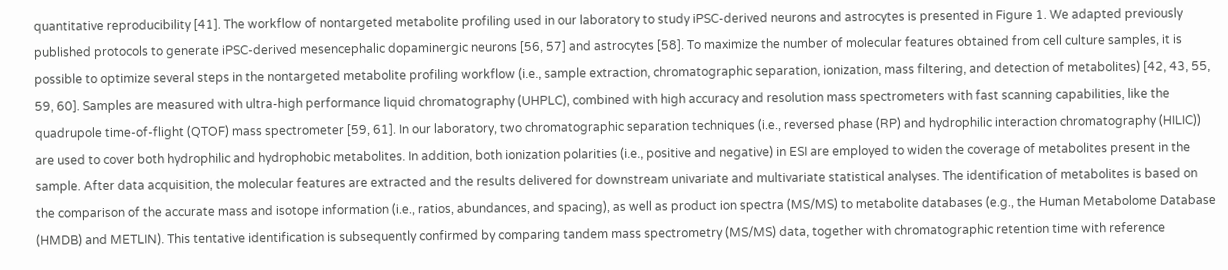quantitative reproducibility [41]. The workflow of nontargeted metabolite profiling used in our laboratory to study iPSC-derived neurons and astrocytes is presented in Figure 1. We adapted previously published protocols to generate iPSC-derived mesencephalic dopaminergic neurons [56, 57] and astrocytes [58]. To maximize the number of molecular features obtained from cell culture samples, it is possible to optimize several steps in the nontargeted metabolite profiling workflow (i.e., sample extraction, chromatographic separation, ionization, mass filtering, and detection of metabolites) [42, 43, 55, 59, 60]. Samples are measured with ultra-high performance liquid chromatography (UHPLC), combined with high accuracy and resolution mass spectrometers with fast scanning capabilities, like the quadrupole time-of-flight (QTOF) mass spectrometer [59, 61]. In our laboratory, two chromatographic separation techniques (i.e., reversed phase (RP) and hydrophilic interaction chromatography (HILIC)) are used to cover both hydrophilic and hydrophobic metabolites. In addition, both ionization polarities (i.e., positive and negative) in ESI are employed to widen the coverage of metabolites present in the sample. After data acquisition, the molecular features are extracted and the results delivered for downstream univariate and multivariate statistical analyses. The identification of metabolites is based on the comparison of the accurate mass and isotope information (i.e., ratios, abundances, and spacing), as well as product ion spectra (MS/MS) to metabolite databases (e.g., the Human Metabolome Database (HMDB) and METLIN). This tentative identification is subsequently confirmed by comparing tandem mass spectrometry (MS/MS) data, together with chromatographic retention time with reference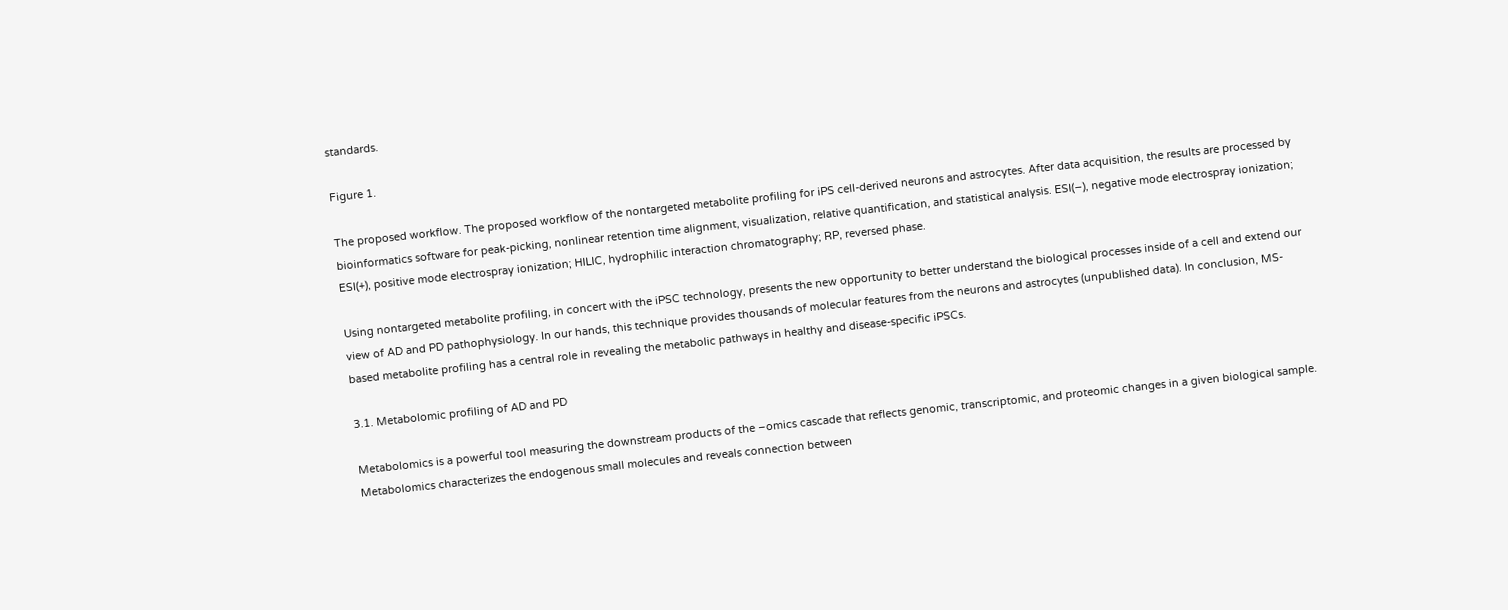standards.

Figure 1.

The proposed workflow. The proposed workflow of the nontargeted metabolite profiling for iPS cell-derived neurons and astrocytes. After data acquisition, the results are processed by bioinformatics software for peak-picking, nonlinear retention time alignment, visualization, relative quantification, and statistical analysis. ESI(−), negative mode electrospray ionization; ESI(+), positive mode electrospray ionization; HILIC, hydrophilic interaction chromatography; RP, reversed phase.

Using nontargeted metabolite profiling, in concert with the iPSC technology, presents the new opportunity to better understand the biological processes inside of a cell and extend our view of AD and PD pathophysiology. In our hands, this technique provides thousands of molecular features from the neurons and astrocytes (unpublished data). In conclusion, MS-based metabolite profiling has a central role in revealing the metabolic pathways in healthy and disease-specific iPSCs.

3.1. Metabolomic profiling of AD and PD

Metabolomics is a powerful tool measuring the downstream products of the –omics cascade that reflects genomic, transcriptomic, and proteomic changes in a given biological sample. Metabolomics characterizes the endogenous small molecules and reveals connection between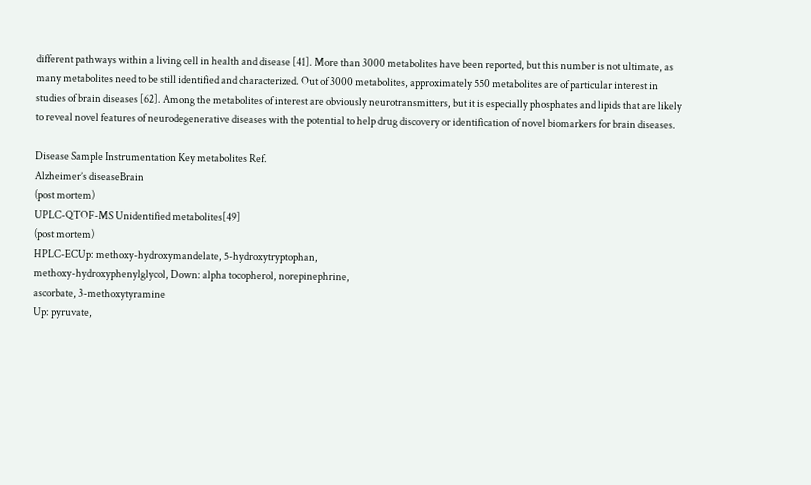different pathways within a living cell in health and disease [41]. More than 3000 metabolites have been reported, but this number is not ultimate, as many metabolites need to be still identified and characterized. Out of 3000 metabolites, approximately 550 metabolites are of particular interest in studies of brain diseases [62]. Among the metabolites of interest are obviously neurotransmitters, but it is especially phosphates and lipids that are likely to reveal novel features of neurodegenerative diseases with the potential to help drug discovery or identification of novel biomarkers for brain diseases.

Disease Sample Instrumentation Key metabolites Ref.
Alzheimer’s diseaseBrain
(post mortem)
UPLC-QTOF-MS Unidentified metabolites[49]
(post mortem)
HPLC-ECUp: methoxy-hydroxymandelate, 5-hydroxytryptophan,
methoxy-hydroxyphenylglycol, Down: alpha tocopherol, norepinephrine,
ascorbate, 3-methoxytyramine
Up: pyruvate,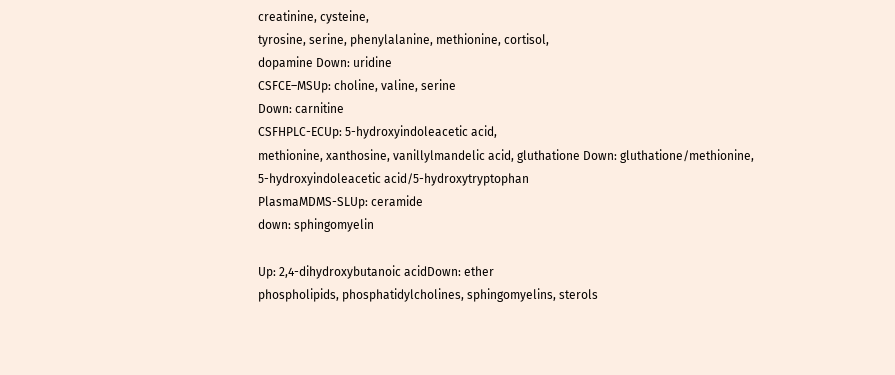creatinine, cysteine,
tyrosine, serine, phenylalanine, methionine, cortisol,
dopamine Down: uridine
CSFCE–MSUp: choline, valine, serine
Down: carnitine
CSFHPLC-ECUp: 5-hydroxyindoleacetic acid,
methionine, xanthosine, vanillylmandelic acid, gluthatione Down: gluthatione/methionine,
5-hydroxyindoleacetic acid/5-hydroxytryptophan
PlasmaMDMS-SLUp: ceramide
down: sphingomyelin

Up: 2,4-dihydroxybutanoic acidDown: ether
phospholipids, phosphatidylcholines, sphingomyelins, sterols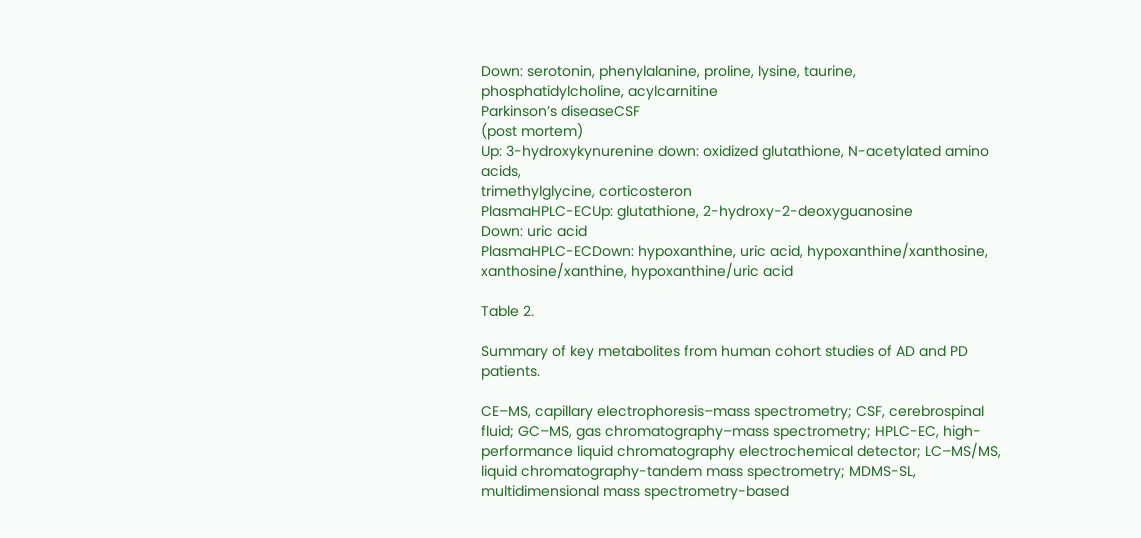Down: serotonin, phenylalanine, proline, lysine, taurine,
phosphatidylcholine, acylcarnitine
Parkinson’s diseaseCSF
(post mortem)
Up: 3-hydroxykynurenine down: oxidized glutathione, N-acetylated amino acids,
trimethylglycine, corticosteron
PlasmaHPLC-ECUp: glutathione, 2-hydroxy-2-deoxyguanosine
Down: uric acid
PlasmaHPLC-ECDown: hypoxanthine, uric acid, hypoxanthine/xanthosine,
xanthosine/xanthine, hypoxanthine/uric acid

Table 2.

Summary of key metabolites from human cohort studies of AD and PD patients.

CE–MS, capillary electrophoresis–mass spectrometry; CSF, cerebrospinal fluid; GC–MS, gas chromatography–mass spectrometry; HPLC-EC, high-performance liquid chromatography electrochemical detector; LC–MS/MS, liquid chromatography-tandem mass spectrometry; MDMS-SL, multidimensional mass spectrometry-based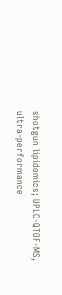shotgun lipidomics; UPLC-QTOF-MS, ultra-performance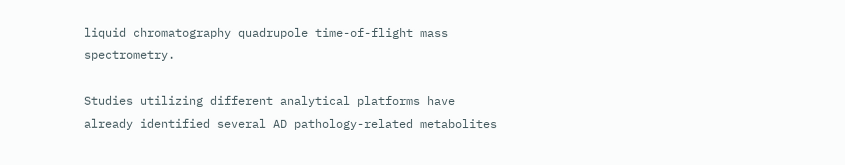liquid chromatography quadrupole time-of-flight mass spectrometry.

Studies utilizing different analytical platforms have already identified several AD pathology-related metabolites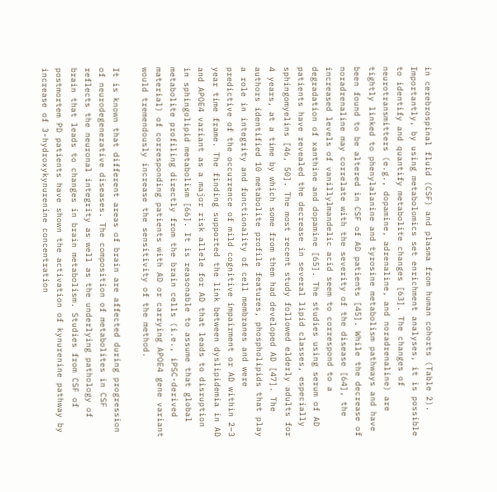in cerebrospinal fluid (CSF) and plasma from human cohorts (Table 2). Importantly, by using metabolomics set enrichment analyses, it is possible to identify and quantify metabolite changes [63]. The changes of neurotransmitters (e.g., dopamine, adrenaline, and noradrenaline) are tightly linked to phenylalanine and tyrosine metabolism pathways and have been found to be altered in CSF of AD patients [45]. While the decrease of noradrenaline may correlate with the severity of the disease [64], the increased levels of vanillylmandelic acid seem to correspond to a degradation of xanthine and dopamine [65]. The studies using serum of AD patients have revealed the decrease in several lipid classes, especially sphingomyelins [46, 50]. The most recent study followed elderly adults for 4 years, at a time by which some from them had developed AD [47]. The authors identified 10 metabolite profile features, phospholipids that play a role in integrity and functionality of cell membranes and were predictive of the occurrence of mild cognitive impairment or AD within 2–3 year time frame. The finding supported the link between dyslipidemia in AD and APOE4 variant as a major risk allele for AD that leads to disruption in sphingolipid metabolism [66]. It is reasonable to assume that global metabolite profiling directly from the brain cells (i.e., iPSC-derived material) of corresponding patients with AD or carrying APOE4 gene variant would tremendously increase the sensitivity of the method.

It is known that different areas of brain are affected during progression of neurodegenerative diseases. The composition of metabolites in CSF reflects the neuronal integrity as well as the underlying pathology of brain that leads to changes in brain metabolism. Studies from CSF of postmortem PD patients have shown the activation of kynurenine pathway by increase of 3-hydroxykynurenine concentration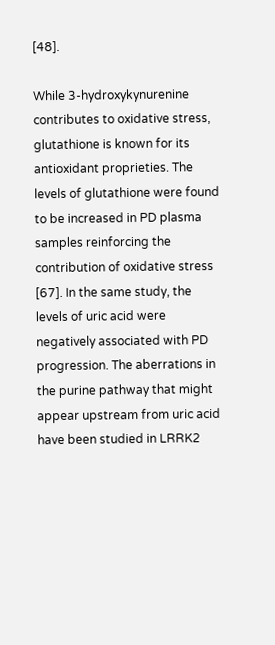[48].

While 3-hydroxykynurenine contributes to oxidative stress, glutathione is known for its antioxidant proprieties. The levels of glutathione were found to be increased in PD plasma samples reinforcing the contribution of oxidative stress [67]. In the same study, the levels of uric acid were negatively associated with PD progression. The aberrations in the purine pathway that might appear upstream from uric acid have been studied in LRRK2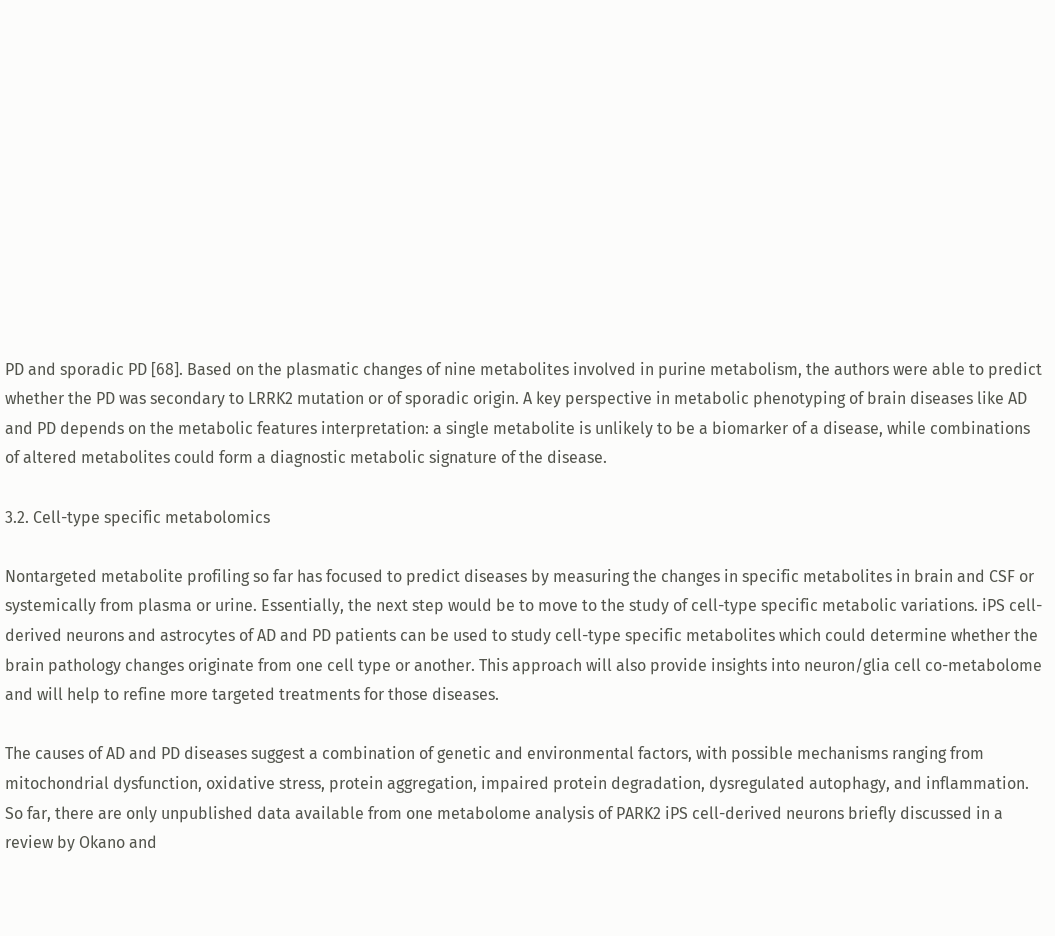PD and sporadic PD [68]. Based on the plasmatic changes of nine metabolites involved in purine metabolism, the authors were able to predict whether the PD was secondary to LRRK2 mutation or of sporadic origin. A key perspective in metabolic phenotyping of brain diseases like AD and PD depends on the metabolic features interpretation: a single metabolite is unlikely to be a biomarker of a disease, while combinations of altered metabolites could form a diagnostic metabolic signature of the disease.

3.2. Cell-type specific metabolomics

Nontargeted metabolite profiling so far has focused to predict diseases by measuring the changes in specific metabolites in brain and CSF or systemically from plasma or urine. Essentially, the next step would be to move to the study of cell-type specific metabolic variations. iPS cell-derived neurons and astrocytes of AD and PD patients can be used to study cell-type specific metabolites which could determine whether the brain pathology changes originate from one cell type or another. This approach will also provide insights into neuron/glia cell co-metabolome and will help to refine more targeted treatments for those diseases.

The causes of AD and PD diseases suggest a combination of genetic and environmental factors, with possible mechanisms ranging from mitochondrial dysfunction, oxidative stress, protein aggregation, impaired protein degradation, dysregulated autophagy, and inflammation. So far, there are only unpublished data available from one metabolome analysis of PARK2 iPS cell-derived neurons briefly discussed in a review by Okano and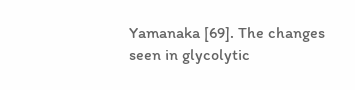Yamanaka [69]. The changes seen in glycolytic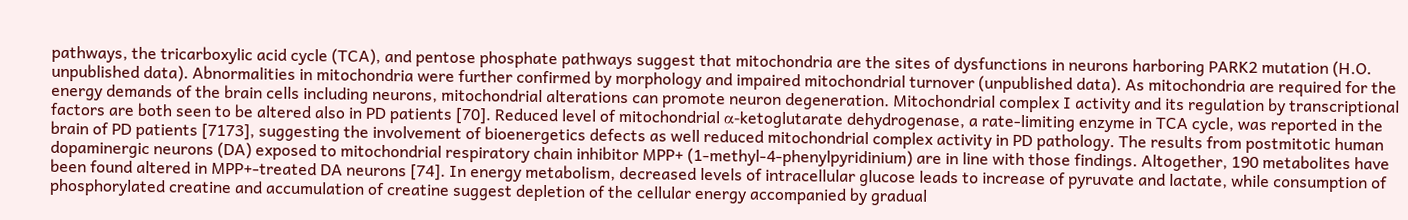pathways, the tricarboxylic acid cycle (TCA), and pentose phosphate pathways suggest that mitochondria are the sites of dysfunctions in neurons harboring PARK2 mutation (H.O. unpublished data). Abnormalities in mitochondria were further confirmed by morphology and impaired mitochondrial turnover (unpublished data). As mitochondria are required for the energy demands of the brain cells including neurons, mitochondrial alterations can promote neuron degeneration. Mitochondrial complex I activity and its regulation by transcriptional factors are both seen to be altered also in PD patients [70]. Reduced level of mitochondrial α-ketoglutarate dehydrogenase, a rate-limiting enzyme in TCA cycle, was reported in the brain of PD patients [7173], suggesting the involvement of bioenergetics defects as well reduced mitochondrial complex activity in PD pathology. The results from postmitotic human dopaminergic neurons (DA) exposed to mitochondrial respiratory chain inhibitor MPP+ (1-methyl-4-phenylpyridinium) are in line with those findings. Altogether, 190 metabolites have been found altered in MPP+-treated DA neurons [74]. In energy metabolism, decreased levels of intracellular glucose leads to increase of pyruvate and lactate, while consumption of phosphorylated creatine and accumulation of creatine suggest depletion of the cellular energy accompanied by gradual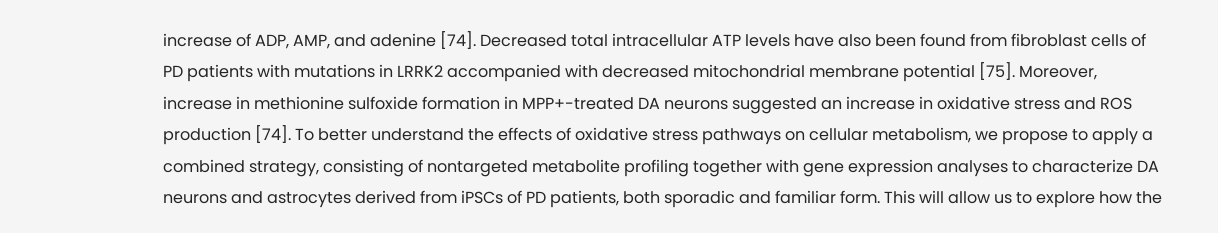increase of ADP, AMP, and adenine [74]. Decreased total intracellular ATP levels have also been found from fibroblast cells of PD patients with mutations in LRRK2 accompanied with decreased mitochondrial membrane potential [75]. Moreover, increase in methionine sulfoxide formation in MPP+-treated DA neurons suggested an increase in oxidative stress and ROS production [74]. To better understand the effects of oxidative stress pathways on cellular metabolism, we propose to apply a combined strategy, consisting of nontargeted metabolite profiling together with gene expression analyses to characterize DA neurons and astrocytes derived from iPSCs of PD patients, both sporadic and familiar form. This will allow us to explore how the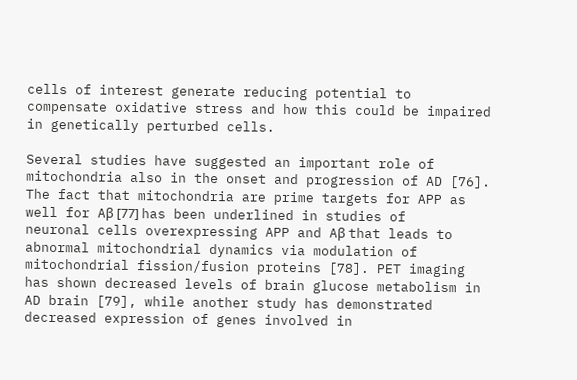cells of interest generate reducing potential to compensate oxidative stress and how this could be impaired in genetically perturbed cells.

Several studies have suggested an important role of mitochondria also in the onset and progression of AD [76]. The fact that mitochondria are prime targets for APP as well for Aβ [77] has been underlined in studies of neuronal cells overexpressing APP and Aβ that leads to abnormal mitochondrial dynamics via modulation of mitochondrial fission/fusion proteins [78]. PET imaging has shown decreased levels of brain glucose metabolism in AD brain [79], while another study has demonstrated decreased expression of genes involved in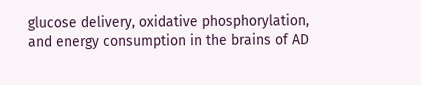glucose delivery, oxidative phosphorylation, and energy consumption in the brains of AD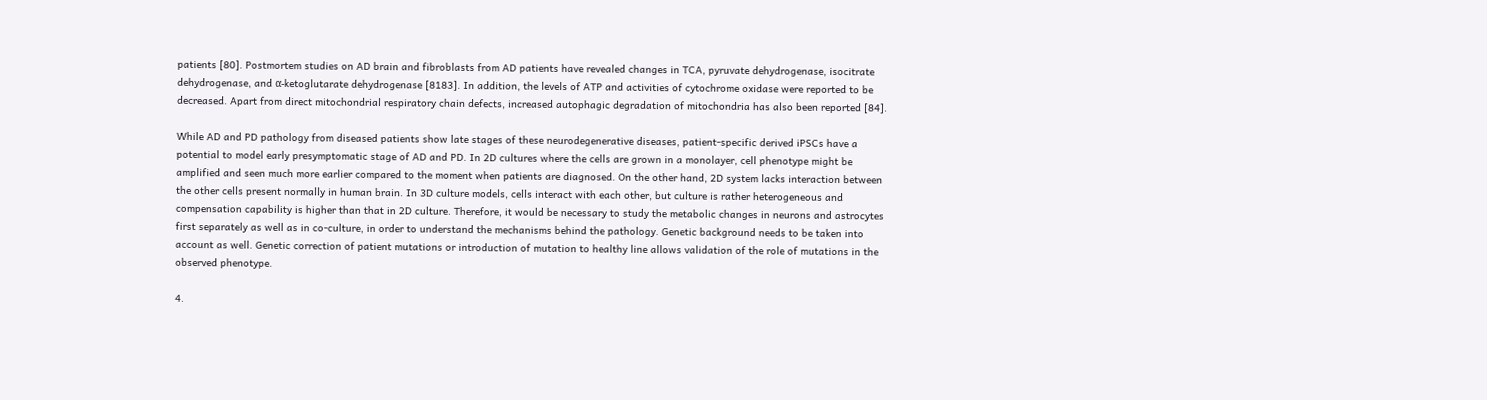patients [80]. Postmortem studies on AD brain and fibroblasts from AD patients have revealed changes in TCA, pyruvate dehydrogenase, isocitrate dehydrogenase, and α-ketoglutarate dehydrogenase [8183]. In addition, the levels of ATP and activities of cytochrome oxidase were reported to be decreased. Apart from direct mitochondrial respiratory chain defects, increased autophagic degradation of mitochondria has also been reported [84].

While AD and PD pathology from diseased patients show late stages of these neurodegenerative diseases, patient-specific derived iPSCs have a potential to model early presymptomatic stage of AD and PD. In 2D cultures where the cells are grown in a monolayer, cell phenotype might be amplified and seen much more earlier compared to the moment when patients are diagnosed. On the other hand, 2D system lacks interaction between the other cells present normally in human brain. In 3D culture models, cells interact with each other, but culture is rather heterogeneous and compensation capability is higher than that in 2D culture. Therefore, it would be necessary to study the metabolic changes in neurons and astrocytes first separately as well as in co-culture, in order to understand the mechanisms behind the pathology. Genetic background needs to be taken into account as well. Genetic correction of patient mutations or introduction of mutation to healthy line allows validation of the role of mutations in the observed phenotype.

4.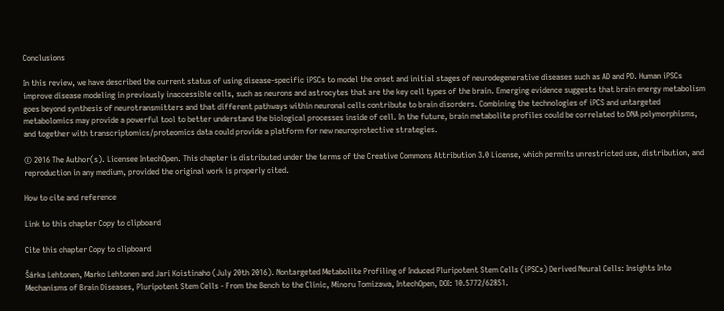Conclusions

In this review, we have described the current status of using disease-specific iPSCs to model the onset and initial stages of neurodegenerative diseases such as AD and PD. Human iPSCs improve disease modeling in previously inaccessible cells, such as neurons and astrocytes that are the key cell types of the brain. Emerging evidence suggests that brain energy metabolism goes beyond synthesis of neurotransmitters and that different pathways within neuronal cells contribute to brain disorders. Combining the technologies of iPCS and untargeted metabolomics may provide a powerful tool to better understand the biological processes inside of cell. In the future, brain metabolite profiles could be correlated to DNA polymorphisms, and together with transcriptomics/proteomics data could provide a platform for new neuroprotective strategies.

© 2016 The Author(s). Licensee IntechOpen. This chapter is distributed under the terms of the Creative Commons Attribution 3.0 License, which permits unrestricted use, distribution, and reproduction in any medium, provided the original work is properly cited.

How to cite and reference

Link to this chapter Copy to clipboard

Cite this chapter Copy to clipboard

Šárka Lehtonen, Marko Lehtonen and Jari Koistinaho (July 20th 2016). Nontargeted Metabolite Profiling of Induced Pluripotent Stem Cells (iPSCs) Derived Neural Cells: Insights Into Mechanisms of Brain Diseases, Pluripotent Stem Cells - From the Bench to the Clinic, Minoru Tomizawa, IntechOpen, DOI: 10.5772/62851.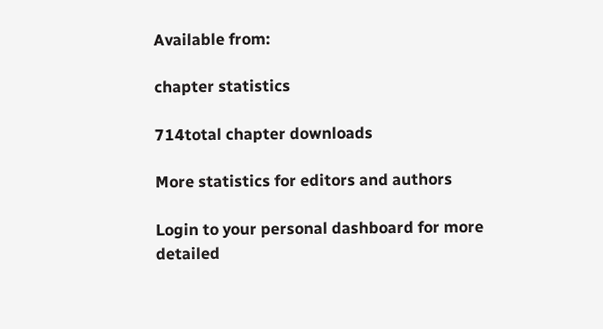Available from:

chapter statistics

714total chapter downloads

More statistics for editors and authors

Login to your personal dashboard for more detailed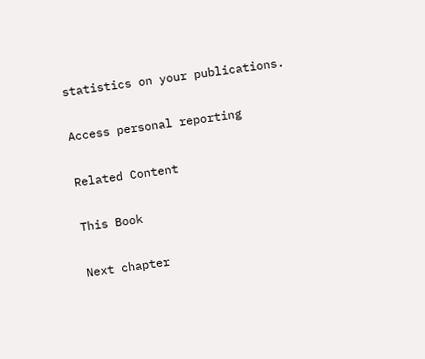statistics on your publications.

Access personal reporting

Related Content

This Book

Next chapter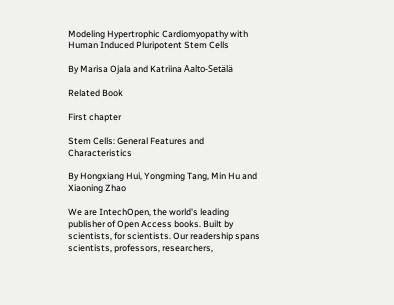Modeling Hypertrophic Cardiomyopathy with Human Induced Pluripotent Stem Cells

By Marisa Ojala and Katriina Aalto-Setälä

Related Book

First chapter

Stem Cells: General Features and Characteristics

By Hongxiang Hui, Yongming Tang, Min Hu and Xiaoning Zhao

We are IntechOpen, the world's leading publisher of Open Access books. Built by scientists, for scientists. Our readership spans scientists, professors, researchers,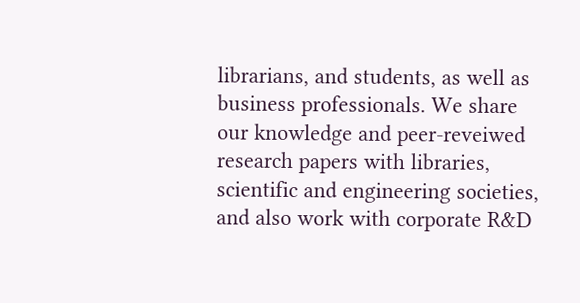librarians, and students, as well as business professionals. We share our knowledge and peer-reveiwed research papers with libraries, scientific and engineering societies, and also work with corporate R&D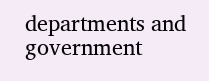departments and government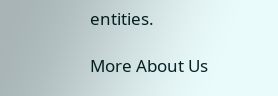entities.

More About Us